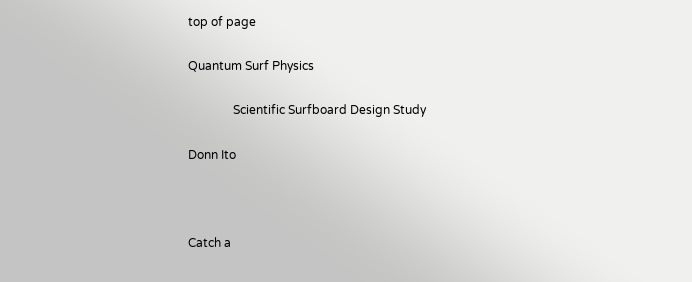top of page

Quantum Surf Physics

               Scientific Surfboard Design Study

Donn Ito



Catch a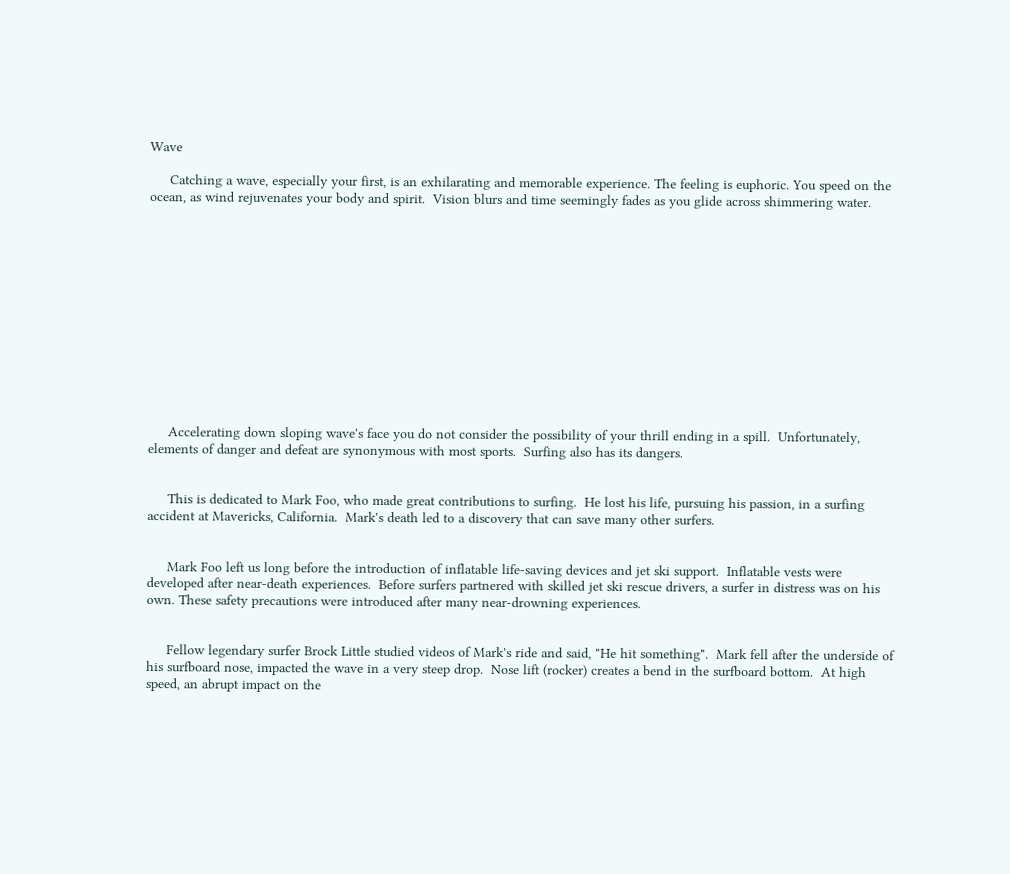Wave

     Catching a wave, especially your first, is an exhilarating and memorable experience. The feeling is euphoric. You speed on the ocean, as wind rejuvenates your body and spirit.  Vision blurs and time seemingly fades as you glide across shimmering water.













     Accelerating down sloping wave's face you do not consider the possibility of your thrill ending in a spill.  Unfortunately, elements of danger and defeat are synonymous with most sports.  Surfing also has its dangers.


     This is dedicated to Mark Foo, who made great contributions to surfing.  He lost his life, pursuing his passion, in a surfing accident at Mavericks, California.  Mark's death led to a discovery that can save many other surfers.


     Mark Foo left us long before the introduction of inflatable life-saving devices and jet ski support.  Inflatable vests were developed after near-death experiences.  Before surfers partnered with skilled jet ski rescue drivers, a surfer in distress was on his own. These safety precautions were introduced after many near-drowning experiences.


     Fellow legendary surfer Brock Little studied videos of Mark's ride and said, "He hit something".  Mark fell after the underside of his surfboard nose, impacted the wave in a very steep drop.  Nose lift (rocker) creates a bend in the surfboard bottom.  At high speed, an abrupt impact on the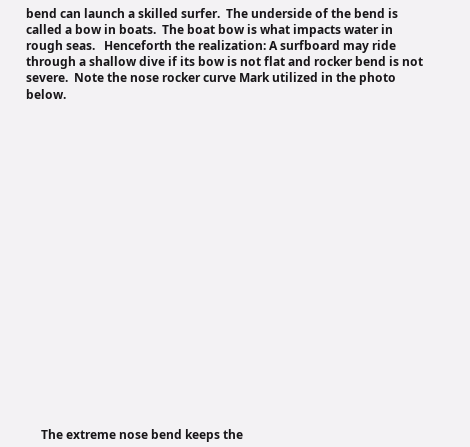bend can launch a skilled surfer.  The underside of the bend is called a bow in boats.  The boat bow is what impacts water in rough seas.   Henceforth the realization: A surfboard may ride through a shallow dive if its bow is not flat and rocker bend is not severe.  Note the nose rocker curve Mark utilized in the photo below.




















     The extreme nose bend keeps the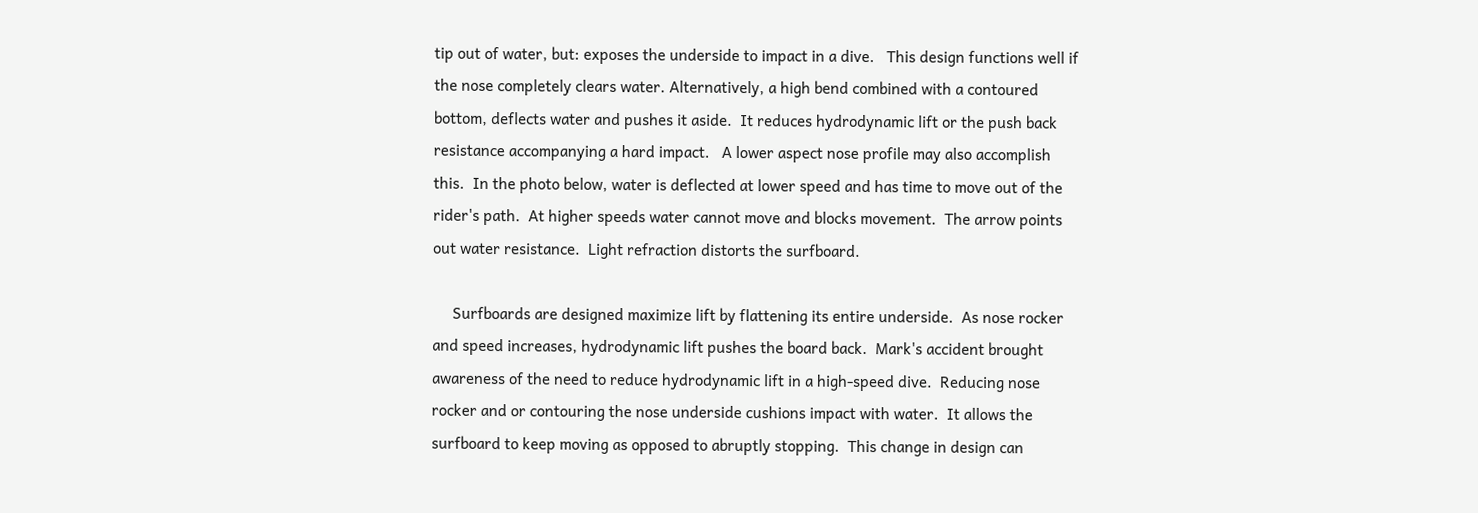tip out of water, but: exposes the underside to impact in a dive.   This design functions well if the nose completely clears water. Alternatively, a high bend combined with a contoured bottom, deflects water and pushes it aside.  It reduces hydrodynamic lift or the push back resistance accompanying a hard impact.   A lower aspect nose profile may also accomplish this.  In the photo below, water is deflected at lower speed and has time to move out of the rider's path.  At higher speeds water cannot move and blocks movement.  The arrow points out water resistance.  Light refraction distorts the surfboard.

     Surfboards are designed maximize lift by flattening its entire underside.  As nose rocker and speed increases, hydrodynamic lift pushes the board back.  Mark's accident brought awareness of the need to reduce hydrodynamic lift in a high-speed dive.  Reducing nose rocker and or contouring the nose underside cushions impact with water.  It allows the surfboard to keep moving as opposed to abruptly stopping.  This change in design can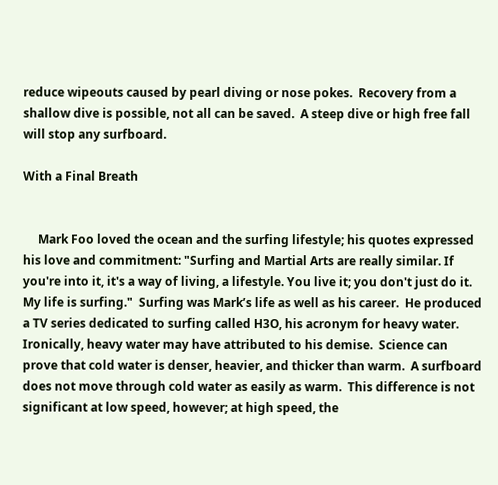reduce wipeouts caused by pearl diving or nose pokes.  Recovery from a shallow dive is possible, not all can be saved.  A steep dive or high free fall will stop any surfboard.

With a Final Breath


     Mark Foo loved the ocean and the surfing lifestyle; his quotes expressed his love and commitment: "Surfing and Martial Arts are really similar. If you're into it, it's a way of living, a lifestyle. You live it; you don't just do it. My life is surfing."  Surfing was Mark’s life as well as his career.  He produced a TV series dedicated to surfing called H3O, his acronym for heavy water.  Ironically, heavy water may have attributed to his demise.  Science can prove that cold water is denser, heavier, and thicker than warm.  A surfboard does not move through cold water as easily as warm.  This difference is not significant at low speed, however; at high speed, the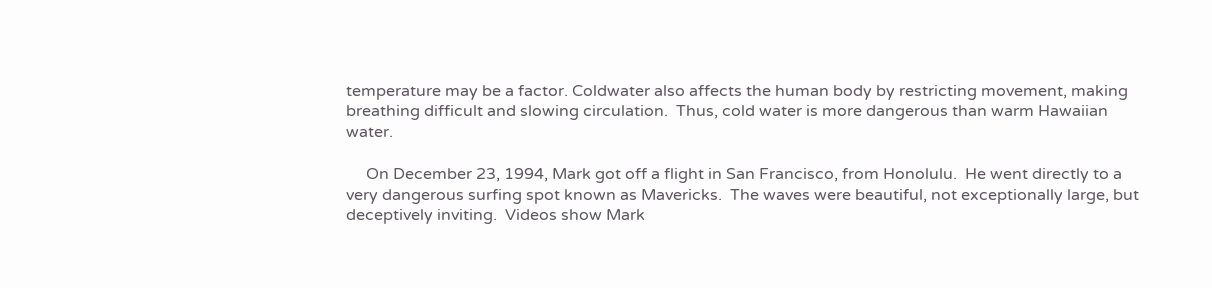temperature may be a factor. Coldwater also affects the human body by restricting movement, making breathing difficult and slowing circulation.  Thus, cold water is more dangerous than warm Hawaiian water.

     On December 23, 1994, Mark got off a flight in San Francisco, from Honolulu.  He went directly to a very dangerous surfing spot known as Mavericks.  The waves were beautiful, not exceptionally large, but deceptively inviting.  Videos show Mark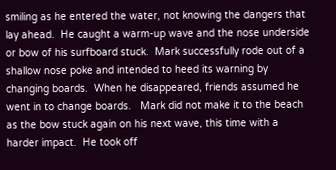smiling as he entered the water, not knowing the dangers that lay ahead.  He caught a warm-up wave and the nose underside or bow of his surfboard stuck.  Mark successfully rode out of a shallow nose poke and intended to heed its warning by changing boards.  When he disappeared, friends assumed he went in to change boards.   Mark did not make it to the beach as the bow stuck again on his next wave, this time with a harder impact.  He took off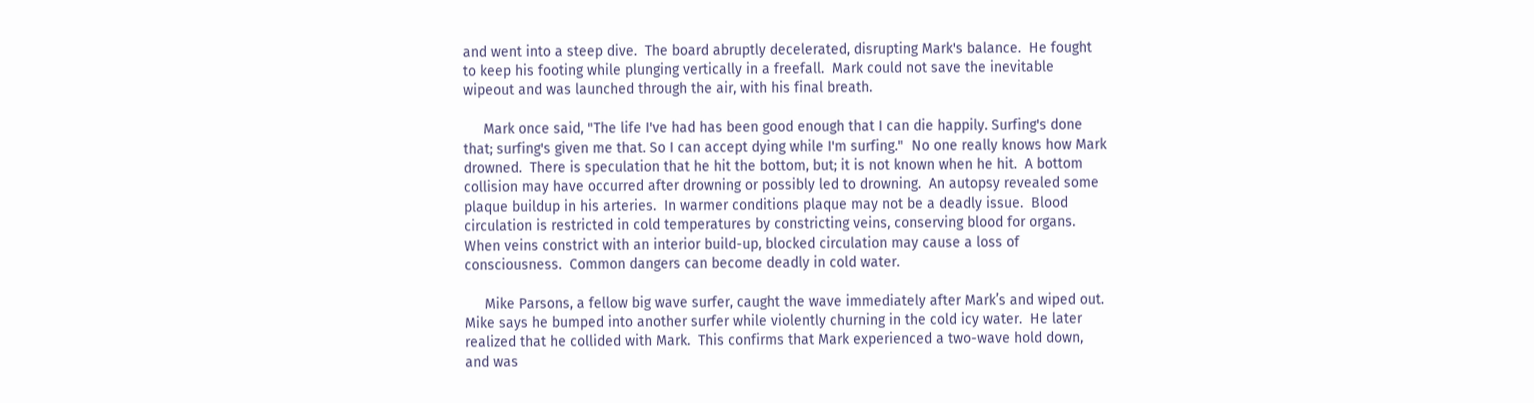and went into a steep dive.  The board abruptly decelerated, disrupting Mark's balance.  He fought to keep his footing while plunging vertically in a freefall.  Mark could not save the inevitable wipeout and was launched through the air, with his final breath.

     Mark once said, "The life I've had has been good enough that I can die happily. Surfing's done that; surfing's given me that. So I can accept dying while I'm surfing."  No one really knows how Mark drowned.  There is speculation that he hit the bottom, but; it is not known when he hit.  A bottom collision may have occurred after drowning or possibly led to drowning.  An autopsy revealed some plaque buildup in his arteries.  In warmer conditions plaque may not be a deadly issue.  Blood circulation is restricted in cold temperatures by constricting veins, conserving blood for organs.  When veins constrict with an interior build-up, blocked circulation may cause a loss of consciousness.  Common dangers can become deadly in cold water.

     Mike Parsons, a fellow big wave surfer, caught the wave immediately after Mark’s and wiped out.  Mike says he bumped into another surfer while violently churning in the cold icy water.  He later realized that he collided with Mark.  This confirms that Mark experienced a two-wave hold down, and was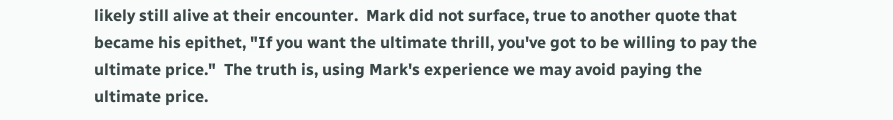likely still alive at their encounter.  Mark did not surface, true to another quote that became his epithet, "If you want the ultimate thrill, you've got to be willing to pay the ultimate price."  The truth is, using Mark's experience we may avoid paying the ultimate price.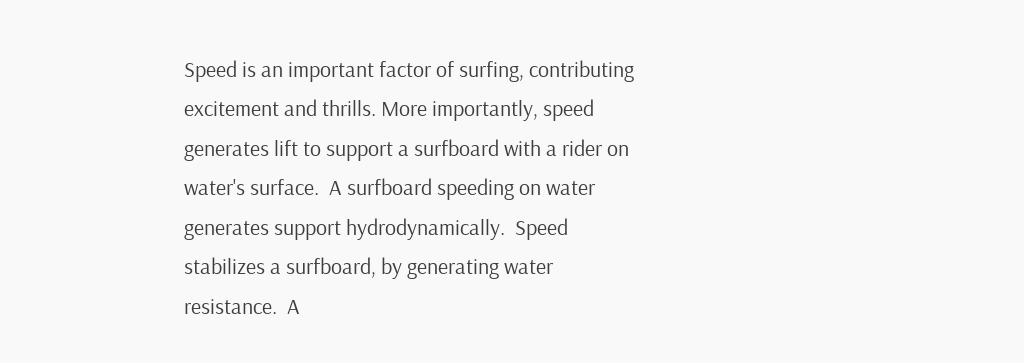Speed is an important factor of surfing, contributing excitement and thrills. More importantly, speed generates lift to support a surfboard with a rider on water's surface.  A surfboard speeding on water generates support hydrodynamically.  Speed stabilizes a surfboard, by generating water resistance.  A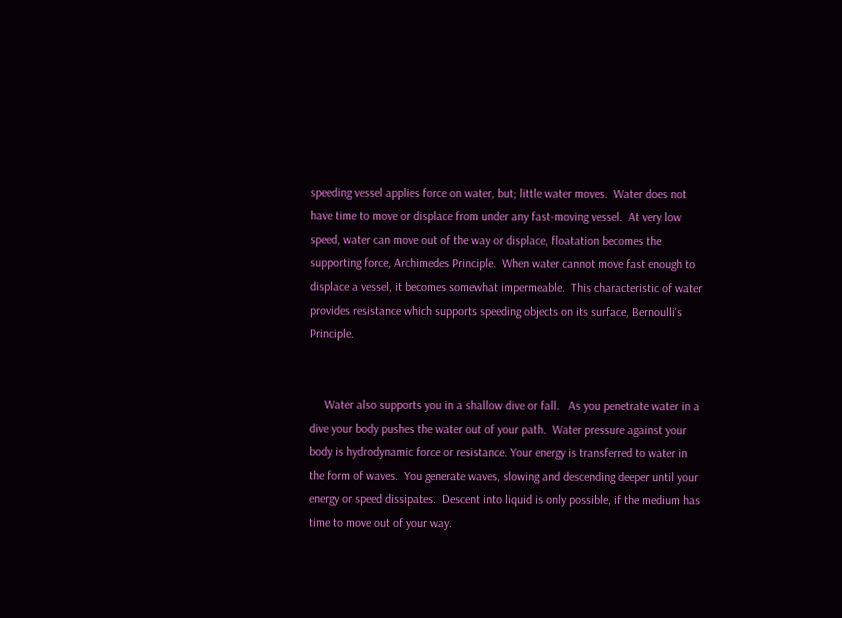speeding vessel applies force on water, but; little water moves.  Water does not have time to move or displace from under any fast-moving vessel.  At very low speed, water can move out of the way or displace, floatation becomes the supporting force, Archimedes Principle.  When water cannot move fast enough to displace a vessel, it becomes somewhat impermeable.  This characteristic of water provides resistance which supports speeding objects on its surface, Bernoulli's Principle.


     Water also supports you in a shallow dive or fall.   As you penetrate water in a dive your body pushes the water out of your path.  Water pressure against your body is hydrodynamic force or resistance. Your energy is transferred to water in the form of waves.  You generate waves, slowing and descending deeper until your energy or speed dissipates.  Descent into liquid is only possible, if the medium has time to move out of your way.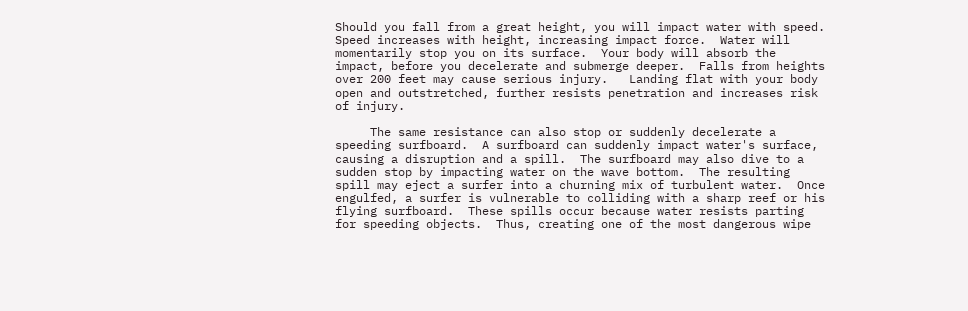Should you fall from a great height, you will impact water with speed.  Speed increases with height, increasing impact force.  Water will momentarily stop you on its surface.  Your body will absorb the impact, before you decelerate and submerge deeper.  Falls from heights over 200 feet may cause serious injury.   Landing flat with your body open and outstretched, further resists penetration and increases risk of injury.

     The same resistance can also stop or suddenly decelerate a speeding surfboard.  A surfboard can suddenly impact water's surface, causing a disruption and a spill.  The surfboard may also dive to a sudden stop by impacting water on the wave bottom.  The resulting spill may eject a surfer into a churning mix of turbulent water.  Once engulfed, a surfer is vulnerable to colliding with a sharp reef or his flying surfboard.  These spills occur because water resists parting for speeding objects.  Thus, creating one of the most dangerous wipe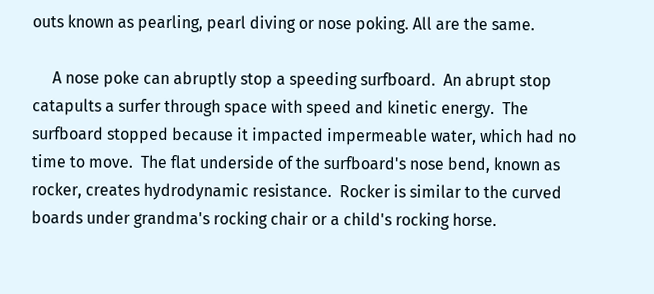outs known as pearling, pearl diving or nose poking. All are the same.

     A nose poke can abruptly stop a speeding surfboard.  An abrupt stop catapults a surfer through space with speed and kinetic energy.  The surfboard stopped because it impacted impermeable water, which had no time to move.  The flat underside of the surfboard's nose bend, known as rocker, creates hydrodynamic resistance.  Rocker is similar to the curved boards under grandma's rocking chair or a child's rocking horse.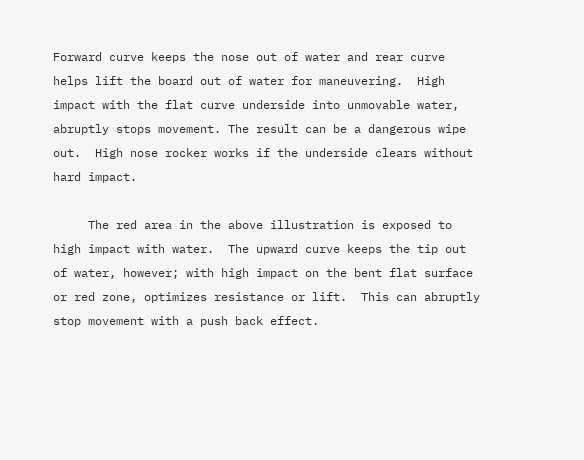Forward curve keeps the nose out of water and rear curve helps lift the board out of water for maneuvering.  High impact with the flat curve underside into unmovable water, abruptly stops movement. The result can be a dangerous wipe out.  High nose rocker works if the underside clears without hard impact.

     The red area in the above illustration is exposed to high impact with water.  The upward curve keeps the tip out of water, however; with high impact on the bent flat surface or red zone, optimizes resistance or lift.  This can abruptly stop movement with a push back effect.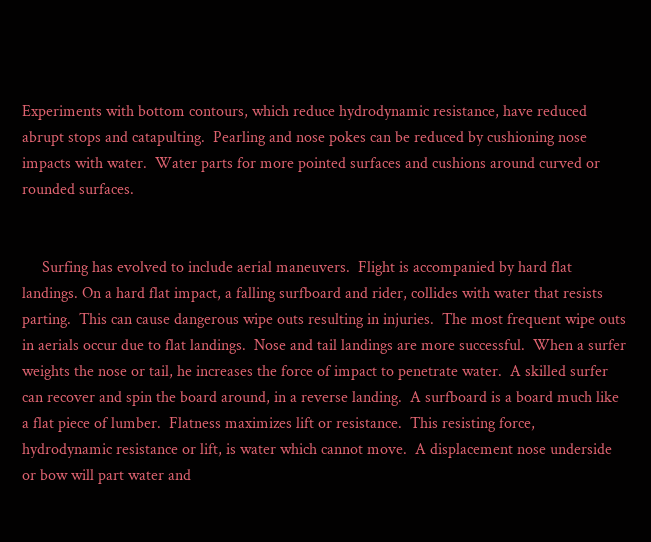Experiments with bottom contours, which reduce hydrodynamic resistance, have reduced abrupt stops and catapulting.  Pearling and nose pokes can be reduced by cushioning nose impacts with water.  Water parts for more pointed surfaces and cushions around curved or rounded surfaces.


     Surfing has evolved to include aerial maneuvers.  Flight is accompanied by hard flat landings. On a hard flat impact, a falling surfboard and rider, collides with water that resists parting.  This can cause dangerous wipe outs resulting in injuries.  The most frequent wipe outs in aerials occur due to flat landings.  Nose and tail landings are more successful.  When a surfer weights the nose or tail, he increases the force of impact to penetrate water.  A skilled surfer can recover and spin the board around, in a reverse landing.  A surfboard is a board much like a flat piece of lumber.  Flatness maximizes lift or resistance.  This resisting force, hydrodynamic resistance or lift, is water which cannot move.  A displacement nose underside or bow will part water and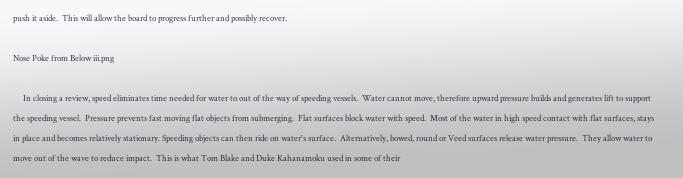push it aside.  This will allow the board to progress further and possibly recover.

Nose Poke from Below iii.png

     In closing a review, speed eliminates time needed for water to out of the way of speeding vessels.  Water cannot move, therefore upward pressure builds and generates lift to support the speeding vessel.  Pressure prevents fast moving flat objects from submerging.  Flat surfaces block water with speed.  Most of the water in high speed contact with flat surfaces, stays in place and becomes relatively stationary. Speeding objects can then ride on water's surface.  Alternatively, bowed, round or Veed surfaces release water pressure.  They allow water to move out of the wave to reduce impact.  This is what Tom Blake and Duke Kahanamoku used in some of their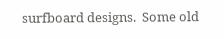surfboard designs.  Some old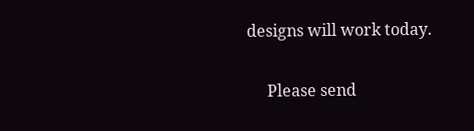designs will work today.

     Please send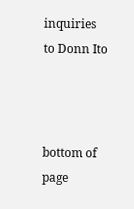inquiries to Donn Ito



bottom of page